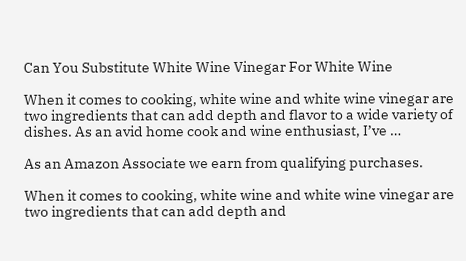Can You Substitute White Wine Vinegar For White Wine

When it comes to cooking, white wine and white wine vinegar are two ingredients that can add depth and flavor to a wide variety of dishes. As an avid home cook and wine enthusiast, I’ve …

As an Amazon Associate we earn from qualifying purchases.

When it comes to cooking, white wine and white wine vinegar are two ingredients that can add depth and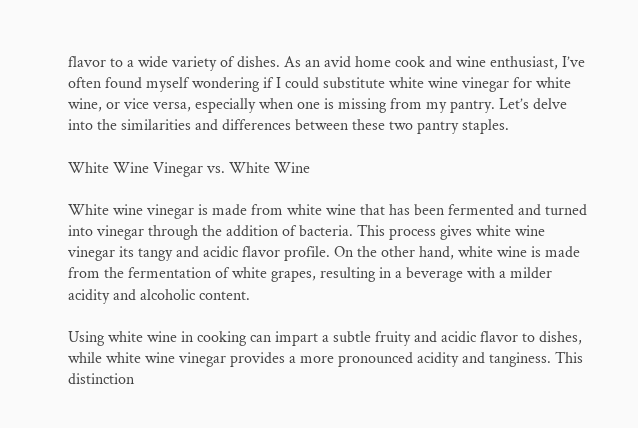flavor to a wide variety of dishes. As an avid home cook and wine enthusiast, I’ve often found myself wondering if I could substitute white wine vinegar for white wine, or vice versa, especially when one is missing from my pantry. Let’s delve into the similarities and differences between these two pantry staples.

White Wine Vinegar vs. White Wine

White wine vinegar is made from white wine that has been fermented and turned into vinegar through the addition of bacteria. This process gives white wine vinegar its tangy and acidic flavor profile. On the other hand, white wine is made from the fermentation of white grapes, resulting in a beverage with a milder acidity and alcoholic content.

Using white wine in cooking can impart a subtle fruity and acidic flavor to dishes, while white wine vinegar provides a more pronounced acidity and tanginess. This distinction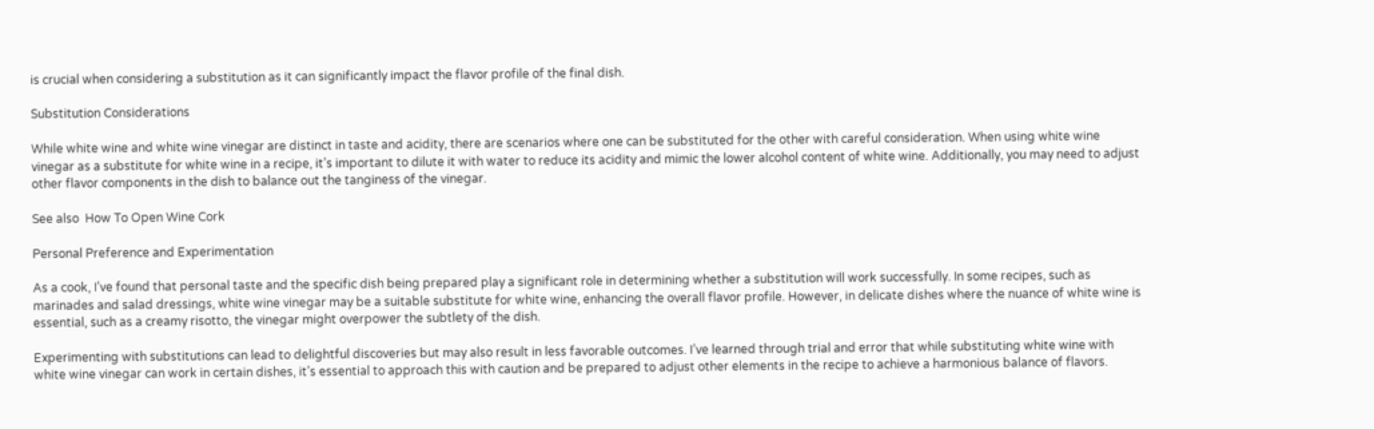is crucial when considering a substitution as it can significantly impact the flavor profile of the final dish.

Substitution Considerations

While white wine and white wine vinegar are distinct in taste and acidity, there are scenarios where one can be substituted for the other with careful consideration. When using white wine vinegar as a substitute for white wine in a recipe, it’s important to dilute it with water to reduce its acidity and mimic the lower alcohol content of white wine. Additionally, you may need to adjust other flavor components in the dish to balance out the tanginess of the vinegar.

See also  How To Open Wine Cork

Personal Preference and Experimentation

As a cook, I’ve found that personal taste and the specific dish being prepared play a significant role in determining whether a substitution will work successfully. In some recipes, such as marinades and salad dressings, white wine vinegar may be a suitable substitute for white wine, enhancing the overall flavor profile. However, in delicate dishes where the nuance of white wine is essential, such as a creamy risotto, the vinegar might overpower the subtlety of the dish.

Experimenting with substitutions can lead to delightful discoveries but may also result in less favorable outcomes. I’ve learned through trial and error that while substituting white wine with white wine vinegar can work in certain dishes, it’s essential to approach this with caution and be prepared to adjust other elements in the recipe to achieve a harmonious balance of flavors.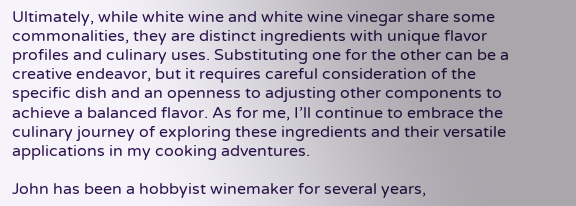Ultimately, while white wine and white wine vinegar share some commonalities, they are distinct ingredients with unique flavor profiles and culinary uses. Substituting one for the other can be a creative endeavor, but it requires careful consideration of the specific dish and an openness to adjusting other components to achieve a balanced flavor. As for me, I’ll continue to embrace the culinary journey of exploring these ingredients and their versatile applications in my cooking adventures.

John has been a hobbyist winemaker for several years,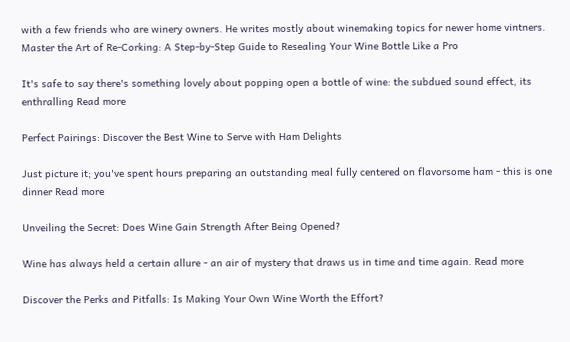with a few friends who are winery owners. He writes mostly about winemaking topics for newer home vintners.
Master the Art of Re-Corking: A Step-by-Step Guide to Resealing Your Wine Bottle Like a Pro

It's safe to say there's something lovely about popping open a bottle of wine: the subdued sound effect, its enthralling Read more

Perfect Pairings: Discover the Best Wine to Serve with Ham Delights

Just picture it; you've spent hours preparing an outstanding meal fully centered on flavorsome ham - this is one dinner Read more

Unveiling the Secret: Does Wine Gain Strength After Being Opened?

Wine has always held a certain allure - an air of mystery that draws us in time and time again. Read more

Discover the Perks and Pitfalls: Is Making Your Own Wine Worth the Effort?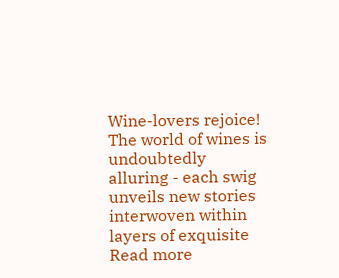Wine-lovers rejoice! The world of wines is undoubtedly alluring - each swig unveils new stories interwoven within layers of exquisite Read more